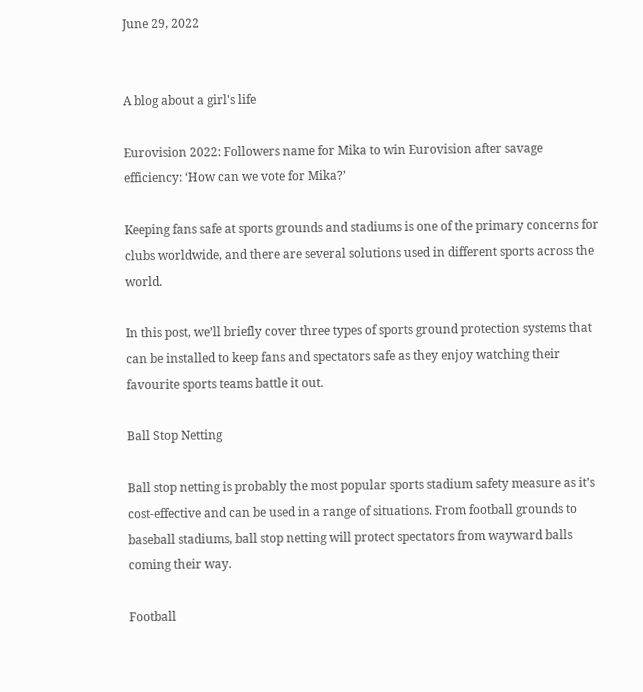June 29, 2022


A blog about a girl's life

Eurovision 2022: Followers name for Mika to win Eurovision after savage efficiency: ‘How can we vote for Mika?’

Keeping fans safe at sports grounds and stadiums is one of the primary concerns for clubs worldwide, and there are several solutions used in different sports across the world.

In this post, we’ll briefly cover three types of sports ground protection systems that can be installed to keep fans and spectators safe as they enjoy watching their favourite sports teams battle it out.

Ball Stop Netting

Ball stop netting is probably the most popular sports stadium safety measure as it’s cost-effective and can be used in a range of situations. From football grounds to baseball stadiums, ball stop netting will protect spectators from wayward balls coming their way.

Football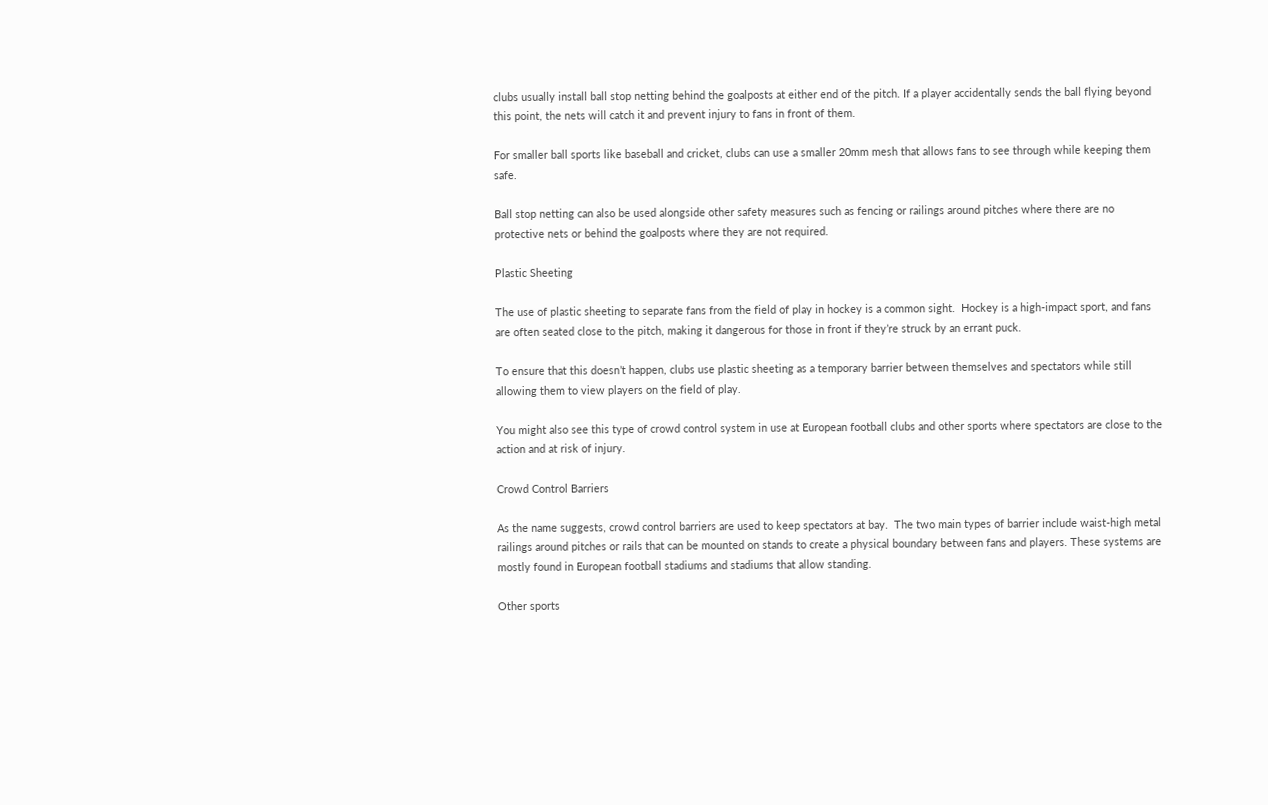clubs usually install ball stop netting behind the goalposts at either end of the pitch. If a player accidentally sends the ball flying beyond this point, the nets will catch it and prevent injury to fans in front of them.

For smaller ball sports like baseball and cricket, clubs can use a smaller 20mm mesh that allows fans to see through while keeping them safe.

Ball stop netting can also be used alongside other safety measures such as fencing or railings around pitches where there are no protective nets or behind the goalposts where they are not required.

Plastic Sheeting

The use of plastic sheeting to separate fans from the field of play in hockey is a common sight.  Hockey is a high-impact sport, and fans are often seated close to the pitch, making it dangerous for those in front if they’re struck by an errant puck.

To ensure that this doesn’t happen, clubs use plastic sheeting as a temporary barrier between themselves and spectators while still allowing them to view players on the field of play.

You might also see this type of crowd control system in use at European football clubs and other sports where spectators are close to the action and at risk of injury.

Crowd Control Barriers

As the name suggests, crowd control barriers are used to keep spectators at bay.  The two main types of barrier include waist-high metal railings around pitches or rails that can be mounted on stands to create a physical boundary between fans and players. These systems are mostly found in European football stadiums and stadiums that allow standing.

Other sports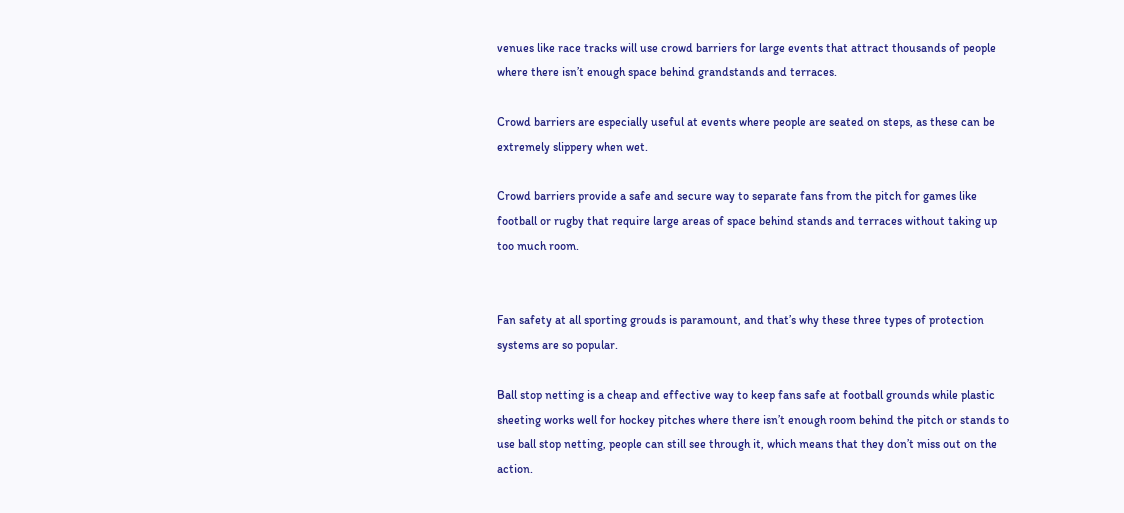venues like race tracks will use crowd barriers for large events that attract thousands of people where there isn’t enough space behind grandstands and terraces.

Crowd barriers are especially useful at events where people are seated on steps, as these can be extremely slippery when wet.

Crowd barriers provide a safe and secure way to separate fans from the pitch for games like football or rugby that require large areas of space behind stands and terraces without taking up too much room.


Fan safety at all sporting grouds is paramount, and that’s why these three types of protection systems are so popular.

Ball stop netting is a cheap and effective way to keep fans safe at football grounds while plastic sheeting works well for hockey pitches where there isn’t enough room behind the pitch or stands to use ball stop netting, people can still see through it, which means that they don’t miss out on the action.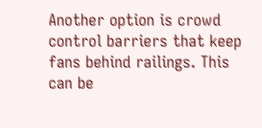Another option is crowd control barriers that keep fans behind railings. This can be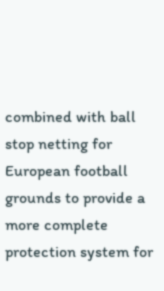combined with ball stop netting for European football grounds to provide a more complete protection system for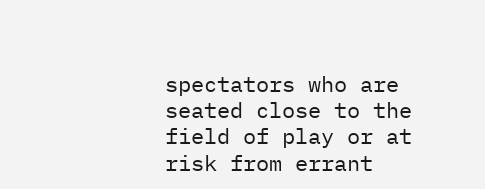spectators who are seated close to the field of play or at risk from errant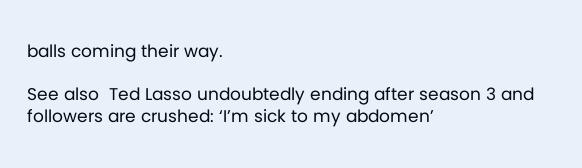balls coming their way.

See also  Ted Lasso undoubtedly ending after season 3 and followers are crushed: ‘I’m sick to my abdomen’